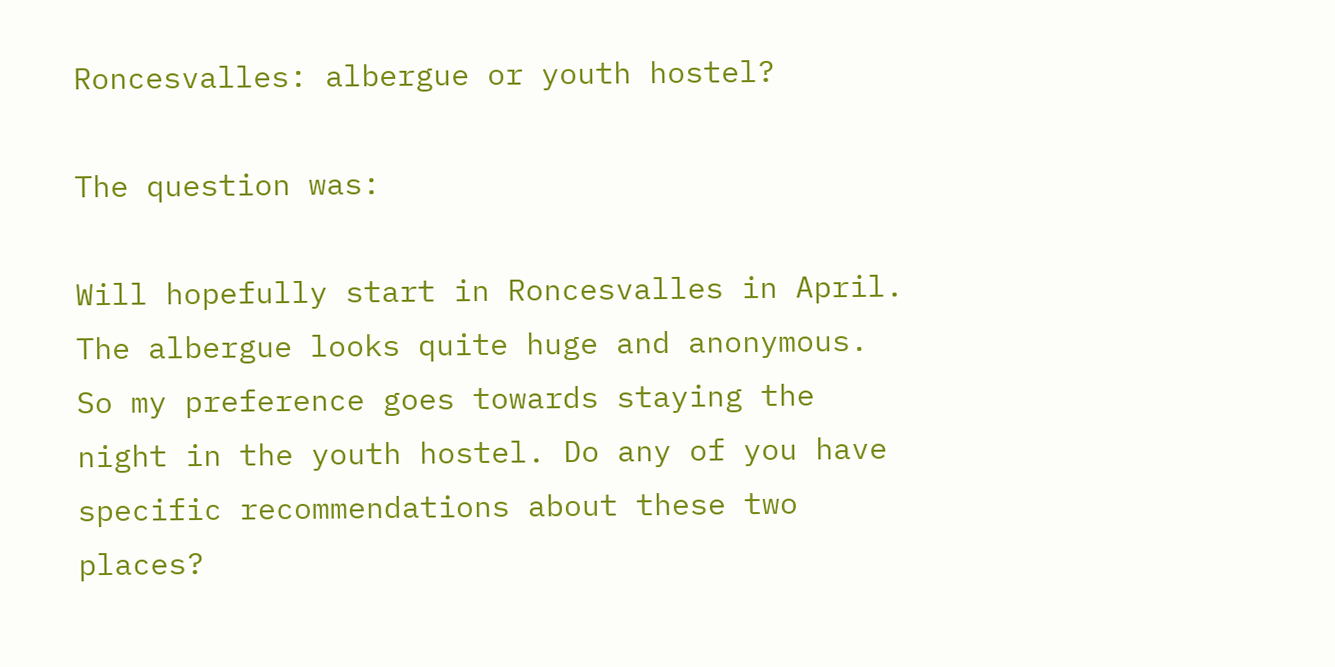Roncesvalles: albergue or youth hostel?

The question was:

Will hopefully start in Roncesvalles in April. The albergue looks quite huge and anonymous. So my preference goes towards staying the night in the youth hostel. Do any of you have specific recommendations about these two places?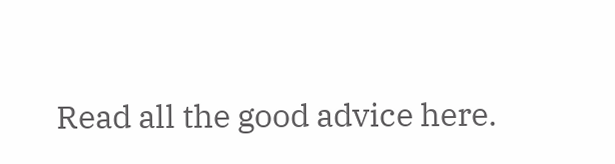Read all the good advice here.